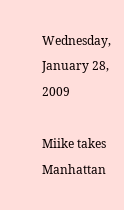Wednesday, January 28, 2009

Miike takes Manhattan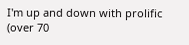I'm up and down with prolific (over 70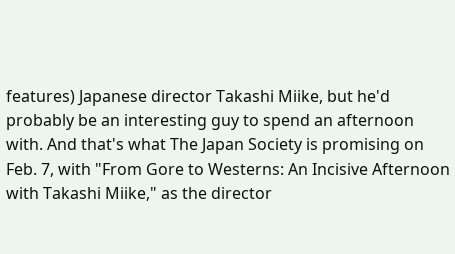features) Japanese director Takashi Miike, but he'd probably be an interesting guy to spend an afternoon with. And that's what The Japan Society is promising on Feb. 7, with "From Gore to Westerns: An Incisive Afternoon with Takashi Miike," as the director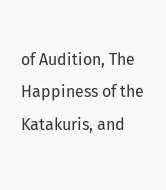of Audition, The Happiness of the Katakuris, and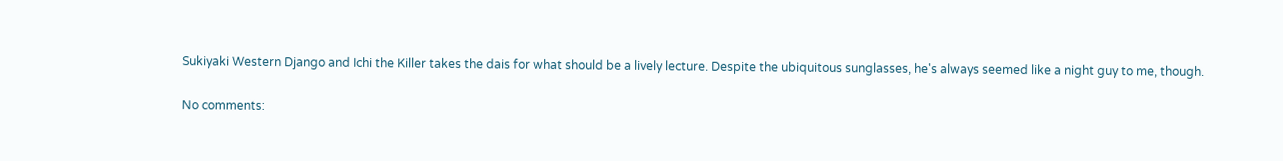Sukiyaki Western Django and Ichi the Killer takes the dais for what should be a lively lecture. Despite the ubiquitous sunglasses, he's always seemed like a night guy to me, though.

No comments: